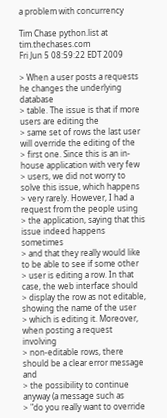a problem with concurrency

Tim Chase python.list at tim.thechases.com
Fri Jun 5 08:59:22 EDT 2009

> When a user posts a requests he changes the underlying database
> table. The issue is that if more users are editing the
> same set of rows the last user will override the editing of the
> first one. Since this is an in-house application with very few
> users, we did not worry to solve this issue, which happens
> very rarely. However, I had a request from the people using
> the application, saying that this issue indeed happens sometimes
> and that they really would like to be able to see if some other
> user is editing a row. In that case, the web interface should
> display the row as not editable, showing the name of the user
> which is editing it. Moreover, when posting a request involving
> non-editable rows, there should be a clear error message and
> the possibility to continue anyway (a message such as
> "do you really want to override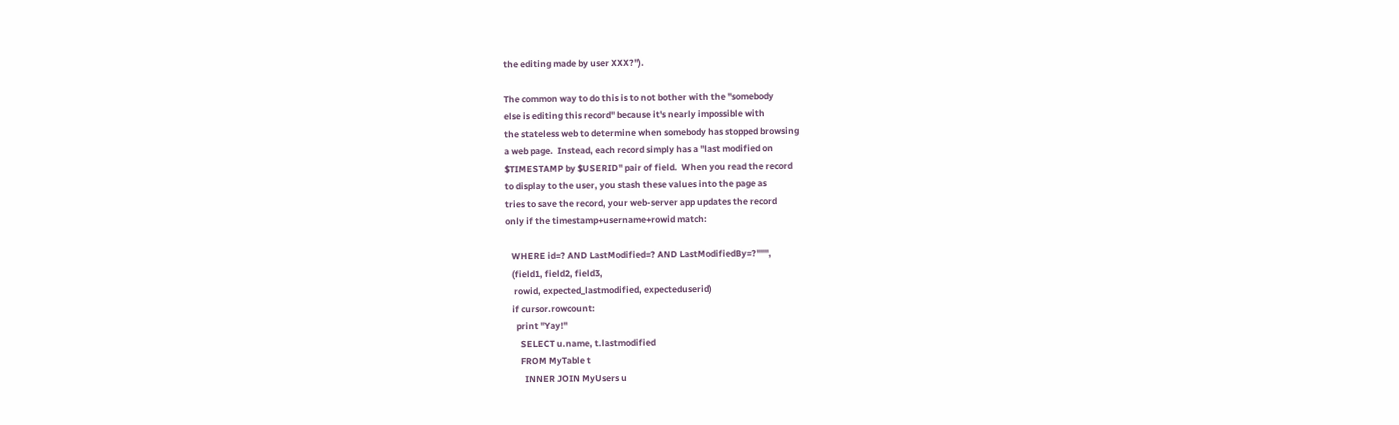the editing made by user XXX?").

The common way to do this is to not bother with the "somebody
else is editing this record" because it's nearly impossible with
the stateless web to determine when somebody has stopped browsing
a web page.  Instead, each record simply has a "last modified on
$TIMESTAMP by $USERID" pair of field.  When you read the record
to display to the user, you stash these values into the page as
tries to save the record, your web-server app updates the record
only if the timestamp+username+rowid match:

   WHERE id=? AND LastModified=? AND LastModifiedBy=?""",
   (field1, field2, field3,
    rowid, expected_lastmodified, expecteduserid)
   if cursor.rowcount:
     print "Yay!"
       SELECT u.name, t.lastmodified
       FROM MyTable t
         INNER JOIN MyUsers u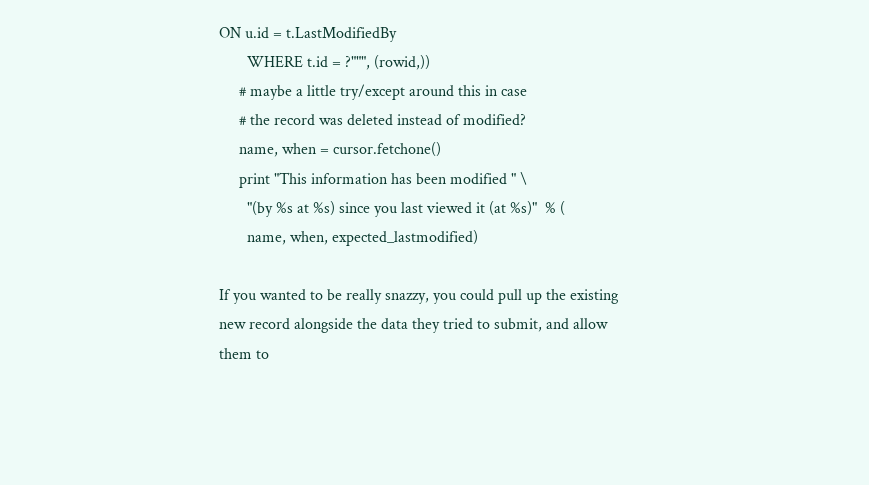ON u.id = t.LastModifiedBy
       WHERE t.id = ?""", (rowid,))
     # maybe a little try/except around this in case
     # the record was deleted instead of modified?
     name, when = cursor.fetchone()
     print "This information has been modified " \
       "(by %s at %s) since you last viewed it (at %s)"  % (
       name, when, expected_lastmodified)

If you wanted to be really snazzy, you could pull up the existing
new record alongside the data they tried to submit, and allow
them to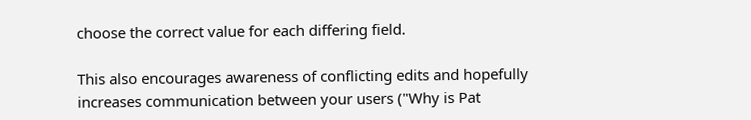choose the correct value for each differing field.

This also encourages awareness of conflicting edits and hopefully
increases communication between your users ("Why is Pat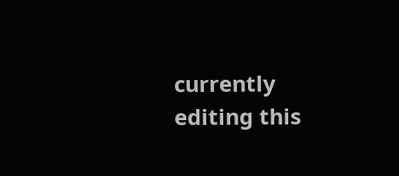currently
editing this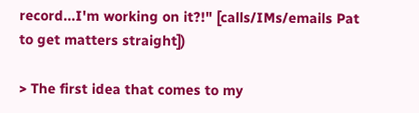record...I'm working on it?!" [calls/IMs/emails Pat
to get matters straight])

> The first idea that comes to my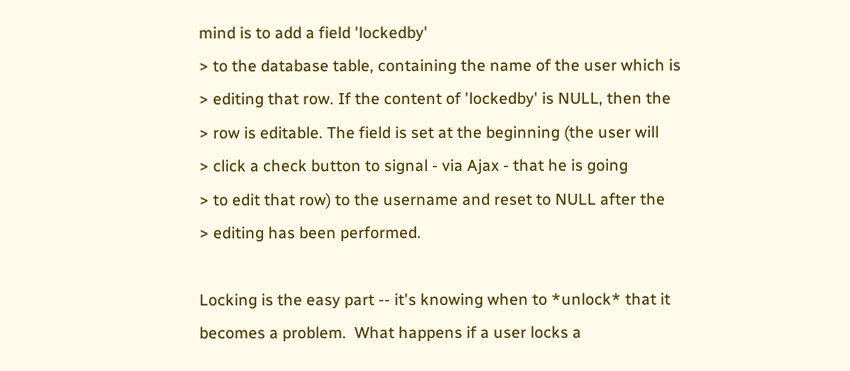mind is to add a field 'lockedby'
> to the database table, containing the name of the user which is
> editing that row. If the content of 'lockedby' is NULL, then the
> row is editable. The field is set at the beginning (the user will
> click a check button to signal - via Ajax - that he is going
> to edit that row) to the username and reset to NULL after the
> editing has been performed.

Locking is the easy part -- it's knowing when to *unlock* that it
becomes a problem.  What happens if a user locks a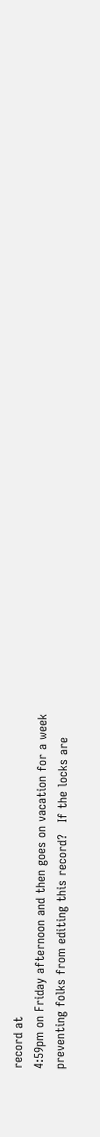record at
4:59pm on Friday afternoon and then goes on vacation for a week
preventing folks from editing this record?   If the locks are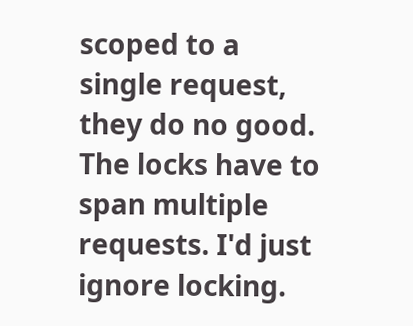scoped to a single request, they do no good.  The locks have to
span multiple requests. I'd just ignore locking.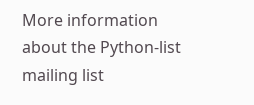More information about the Python-list mailing list